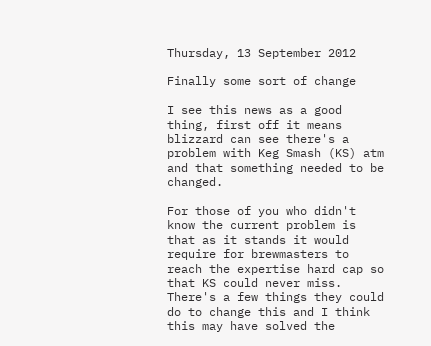Thursday, 13 September 2012

Finally some sort of change

I see this news as a good thing, first off it means blizzard can see there's a problem with Keg Smash (KS) atm and that something needed to be changed.

For those of you who didn't know the current problem is that as it stands it would require for brewmasters to reach the expertise hard cap so that KS could never miss. There's a few things they could do to change this and I think this may have solved the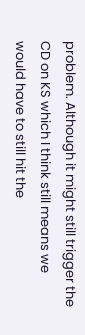problem. Although it might still trigger the CD on KS which I think still means we would have to still hit the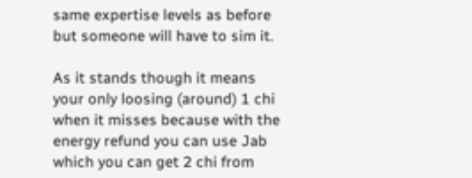same expertise levels as before but someone will have to sim it.

As it stands though it means your only loosing (around) 1 chi when it misses because with the energy refund you can use Jab which you can get 2 chi from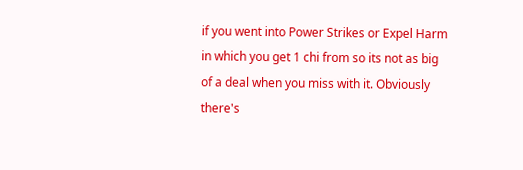if you went into Power Strikes or Expel Harm in which you get 1 chi from so its not as big of a deal when you miss with it. Obviously there's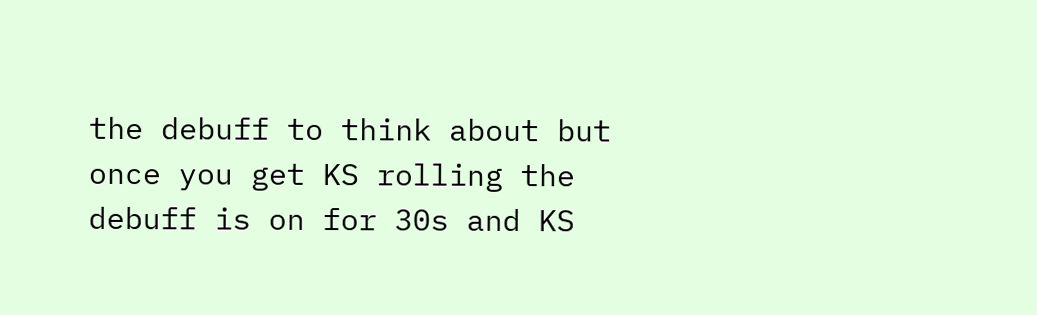the debuff to think about but once you get KS rolling the debuff is on for 30s and KS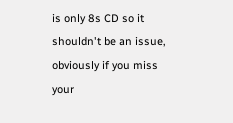is only 8s CD so it shouldn't be an issue, obviously if you miss your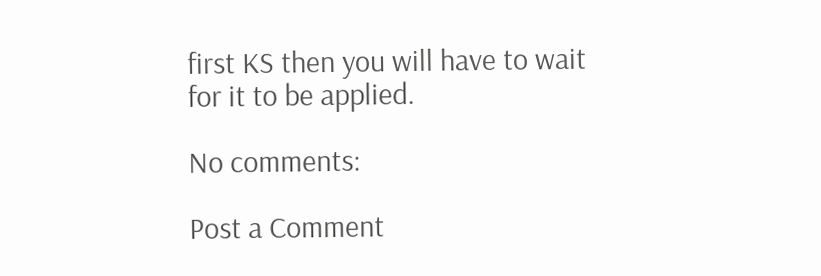first KS then you will have to wait for it to be applied.

No comments:

Post a Comment